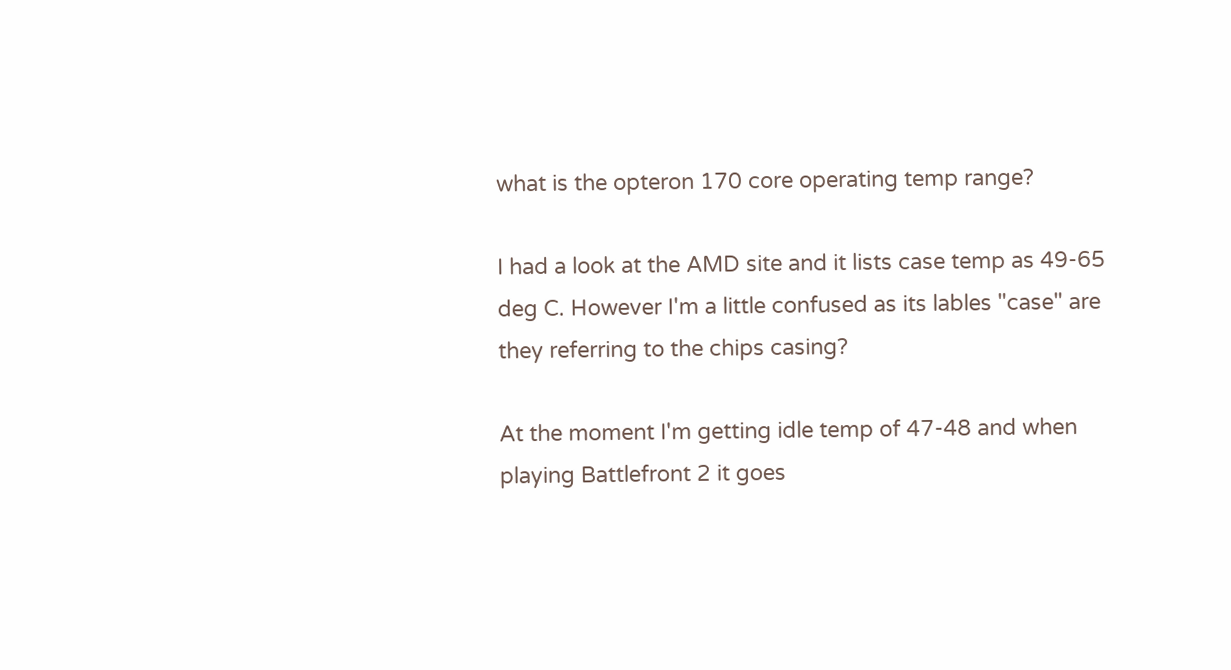what is the opteron 170 core operating temp range?

I had a look at the AMD site and it lists case temp as 49-65 deg C. However I'm a little confused as its lables "case" are they referring to the chips casing?

At the moment I'm getting idle temp of 47-48 and when playing Battlefront 2 it goes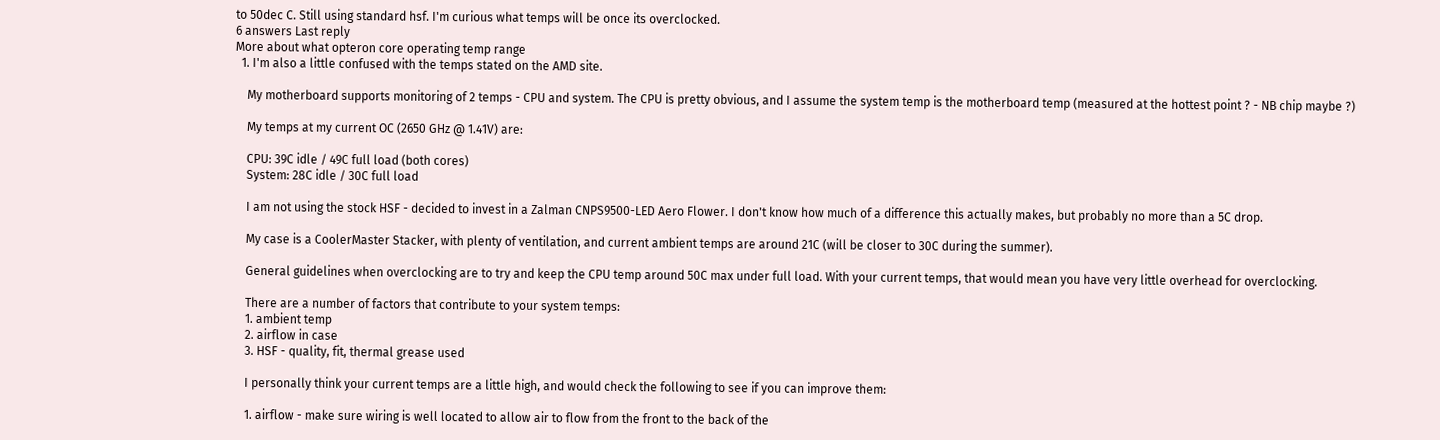to 50dec C. Still using standard hsf. I'm curious what temps will be once its overclocked.
6 answers Last reply
More about what opteron core operating temp range
  1. I'm also a little confused with the temps stated on the AMD site.

    My motherboard supports monitoring of 2 temps - CPU and system. The CPU is pretty obvious, and I assume the system temp is the motherboard temp (measured at the hottest point ? - NB chip maybe ?)

    My temps at my current OC (2650 GHz @ 1.41V) are:

    CPU: 39C idle / 49C full load (both cores)
    System: 28C idle / 30C full load

    I am not using the stock HSF - decided to invest in a Zalman CNPS9500-LED Aero Flower. I don't know how much of a difference this actually makes, but probably no more than a 5C drop.

    My case is a CoolerMaster Stacker, with plenty of ventilation, and current ambient temps are around 21C (will be closer to 30C during the summer).

    General guidelines when overclocking are to try and keep the CPU temp around 50C max under full load. With your current temps, that would mean you have very little overhead for overclocking.

    There are a number of factors that contribute to your system temps:
    1. ambient temp
    2. airflow in case
    3. HSF - quality, fit, thermal grease used

    I personally think your current temps are a little high, and would check the following to see if you can improve them:

    1. airflow - make sure wiring is well located to allow air to flow from the front to the back of the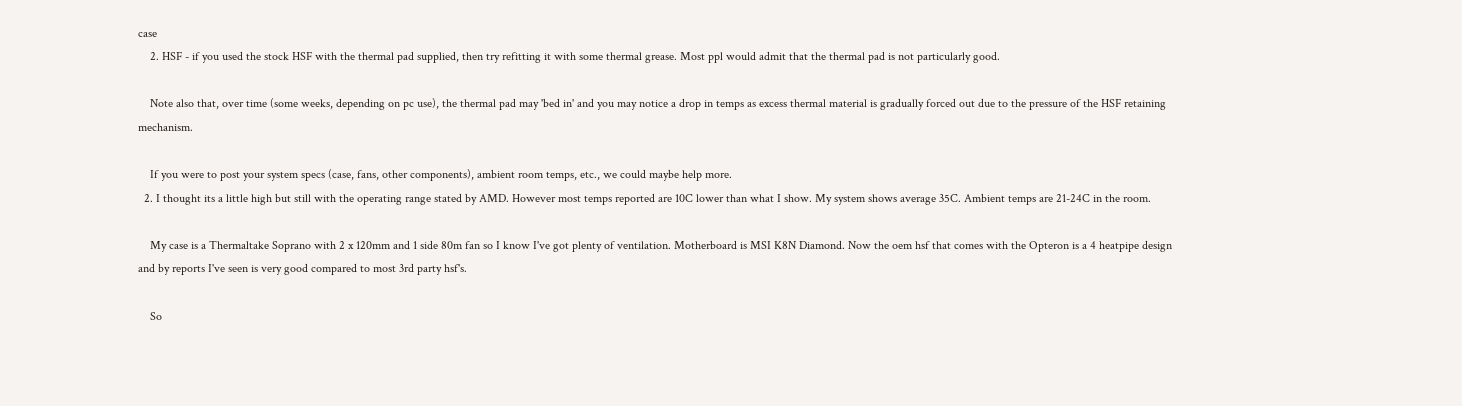case
    2. HSF - if you used the stock HSF with the thermal pad supplied, then try refitting it with some thermal grease. Most ppl would admit that the thermal pad is not particularly good.

    Note also that, over time (some weeks, depending on pc use), the thermal pad may 'bed in' and you may notice a drop in temps as excess thermal material is gradually forced out due to the pressure of the HSF retaining mechanism.

    If you were to post your system specs (case, fans, other components), ambient room temps, etc., we could maybe help more.
  2. I thought its a little high but still with the operating range stated by AMD. However most temps reported are 10C lower than what I show. My system shows average 35C. Ambient temps are 21-24C in the room.

    My case is a Thermaltake Soprano with 2 x 120mm and 1 side 80m fan so I know I've got plenty of ventilation. Motherboard is MSI K8N Diamond. Now the oem hsf that comes with the Opteron is a 4 heatpipe design and by reports I've seen is very good compared to most 3rd party hsf's.

    So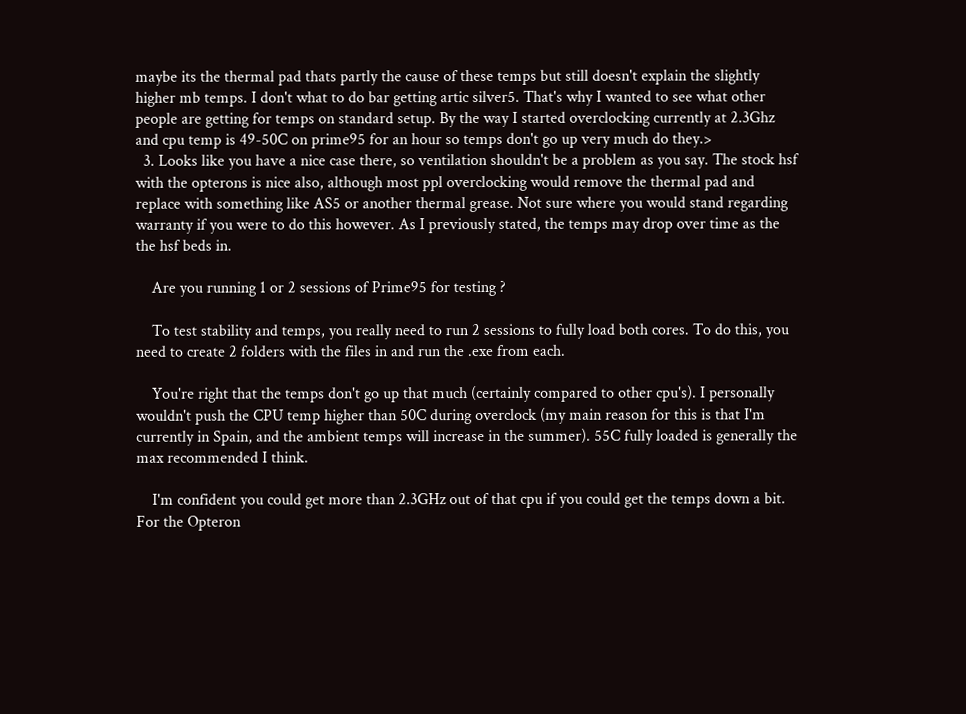maybe its the thermal pad thats partly the cause of these temps but still doesn't explain the slightly higher mb temps. I don't what to do bar getting artic silver5. That's why I wanted to see what other people are getting for temps on standard setup. By the way I started overclocking currently at 2.3Ghz and cpu temp is 49-50C on prime95 for an hour so temps don't go up very much do they.>
  3. Looks like you have a nice case there, so ventilation shouldn't be a problem as you say. The stock hsf with the opterons is nice also, although most ppl overclocking would remove the thermal pad and replace with something like AS5 or another thermal grease. Not sure where you would stand regarding warranty if you were to do this however. As I previously stated, the temps may drop over time as the the hsf beds in.

    Are you running 1 or 2 sessions of Prime95 for testing ?

    To test stability and temps, you really need to run 2 sessions to fully load both cores. To do this, you need to create 2 folders with the files in and run the .exe from each.

    You're right that the temps don't go up that much (certainly compared to other cpu's). I personally wouldn't push the CPU temp higher than 50C during overclock (my main reason for this is that I'm currently in Spain, and the ambient temps will increase in the summer). 55C fully loaded is generally the max recommended I think.

    I'm confident you could get more than 2.3GHz out of that cpu if you could get the temps down a bit. For the Opteron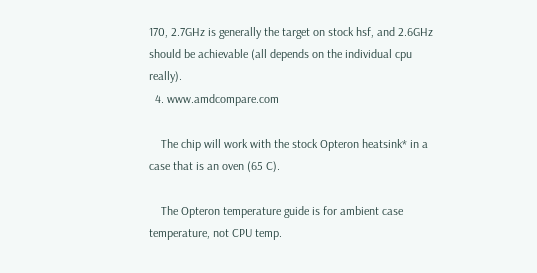170, 2.7GHz is generally the target on stock hsf, and 2.6GHz should be achievable (all depends on the individual cpu really).
  4. www.amdcompare.com

    The chip will work with the stock Opteron heatsink* in a case that is an oven (65 C).

    The Opteron temperature guide is for ambient case temperature, not CPU temp.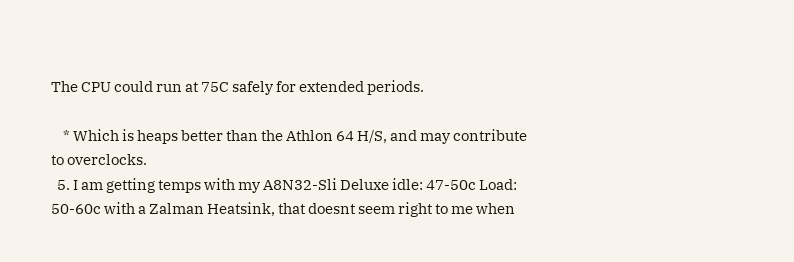The CPU could run at 75C safely for extended periods.

    * Which is heaps better than the Athlon 64 H/S, and may contribute to overclocks.
  5. I am getting temps with my A8N32-Sli Deluxe idle: 47-50c Load: 50-60c with a Zalman Heatsink, that doesnt seem right to me when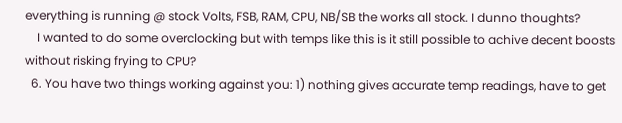everything is running @ stock Volts, FSB, RAM, CPU, NB/SB the works all stock. I dunno thoughts?
    I wanted to do some overclocking but with temps like this is it still possible to achive decent boosts without risking frying to CPU?
  6. You have two things working against you: 1) nothing gives accurate temp readings, have to get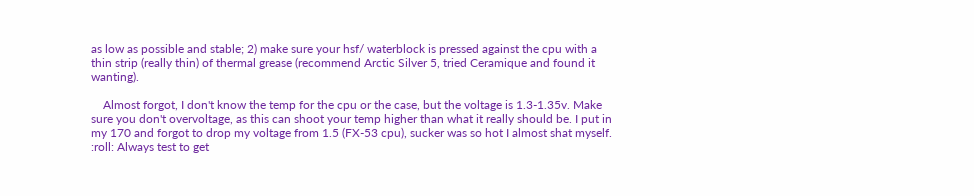as low as possible and stable; 2) make sure your hsf/ waterblock is pressed against the cpu with a thin strip (really thin) of thermal grease (recommend Arctic Silver 5, tried Ceramique and found it wanting).

    Almost forgot, I don't know the temp for the cpu or the case, but the voltage is 1.3-1.35v. Make sure you don't overvoltage, as this can shoot your temp higher than what it really should be. I put in my 170 and forgot to drop my voltage from 1.5 (FX-53 cpu), sucker was so hot I almost shat myself. :roll: Always test to get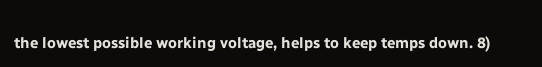the lowest possible working voltage, helps to keep temps down. 8)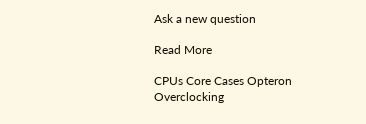Ask a new question

Read More

CPUs Core Cases Opteron Overclocking